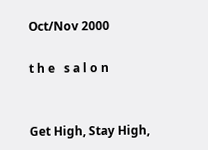Oct/Nov 2000

t h e   s a l o n


Get High, Stay High,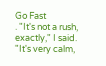Go Fast
. "It's not a rush, exactly," I said. "It's very calm,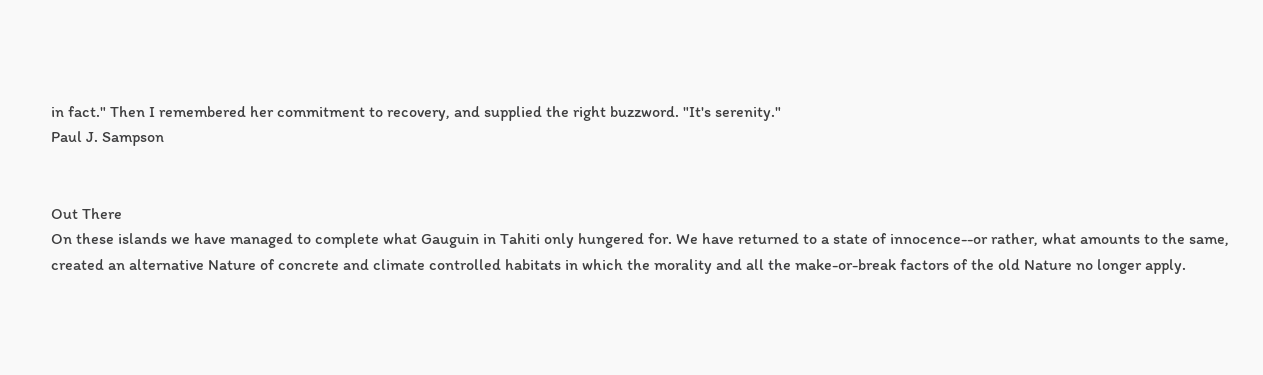in fact." Then I remembered her commitment to recovery, and supplied the right buzzword. "It's serenity."
Paul J. Sampson


Out There
On these islands we have managed to complete what Gauguin in Tahiti only hungered for. We have returned to a state of innocence--or rather, what amounts to the same, created an alternative Nature of concrete and climate controlled habitats in which the morality and all the make-or-break factors of the old Nature no longer apply.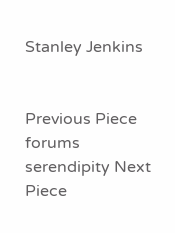Stanley Jenkins


Previous Piece forums serendipity Next Piece